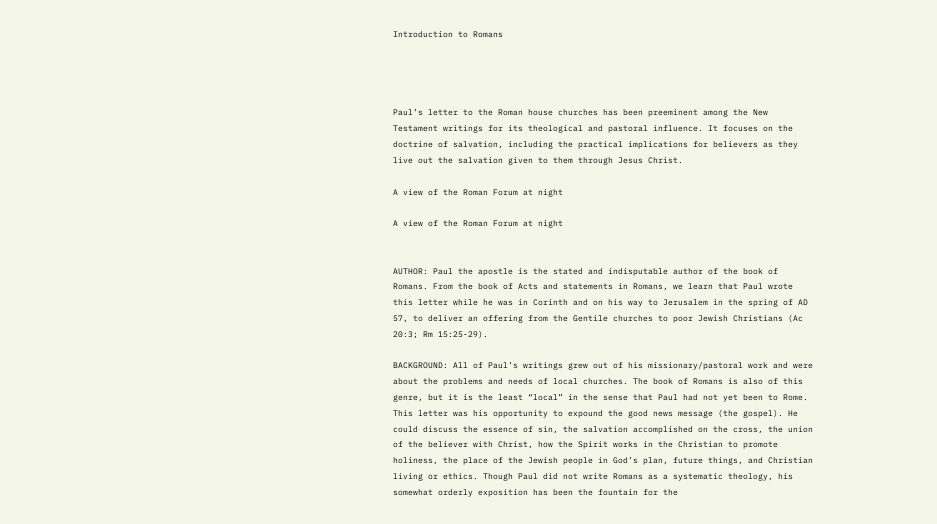Introduction to Romans




Paul’s letter to the Roman house churches has been preeminent among the New Testament writings for its theological and pastoral influence. It focuses on the doctrine of salvation, including the practical implications for believers as they live out the salvation given to them through Jesus Christ.

A view of the Roman Forum at night

A view of the Roman Forum at night


AUTHOR: Paul the apostle is the stated and indisputable author of the book of Romans. From the book of Acts and statements in Romans, we learn that Paul wrote this letter while he was in Corinth and on his way to Jerusalem in the spring of AD 57, to deliver an offering from the Gentile churches to poor Jewish Christians (Ac 20:3; Rm 15:25-29).

BACKGROUND: All of Paul’s writings grew out of his missionary/pastoral work and were about the problems and needs of local churches. The book of Romans is also of this genre, but it is the least “local” in the sense that Paul had not yet been to Rome. This letter was his opportunity to expound the good news message (the gospel). He could discuss the essence of sin, the salvation accomplished on the cross, the union of the believer with Christ, how the Spirit works in the Christian to promote holiness, the place of the Jewish people in God’s plan, future things, and Christian living or ethics. Though Paul did not write Romans as a systematic theology, his somewhat orderly exposition has been the fountain for the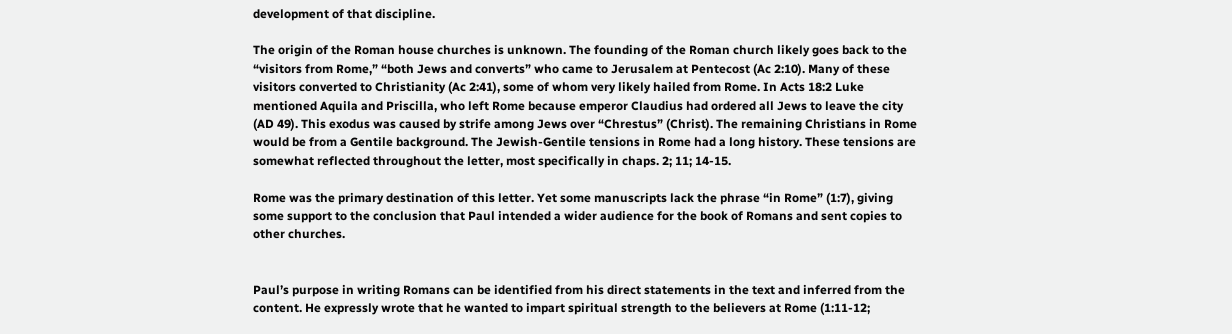development of that discipline.

The origin of the Roman house churches is unknown. The founding of the Roman church likely goes back to the “visitors from Rome,” “both Jews and converts” who came to Jerusalem at Pentecost (Ac 2:10). Many of these visitors converted to Christianity (Ac 2:41), some of whom very likely hailed from Rome. In Acts 18:2 Luke mentioned Aquila and Priscilla, who left Rome because emperor Claudius had ordered all Jews to leave the city (AD 49). This exodus was caused by strife among Jews over “Chrestus” (Christ). The remaining Christians in Rome would be from a Gentile background. The Jewish-Gentile tensions in Rome had a long history. These tensions are somewhat reflected throughout the letter, most specifically in chaps. 2; 11; 14-15.

Rome was the primary destination of this letter. Yet some manuscripts lack the phrase “in Rome” (1:7), giving some support to the conclusion that Paul intended a wider audience for the book of Romans and sent copies to other churches.


Paul’s purpose in writing Romans can be identified from his direct statements in the text and inferred from the content. He expressly wrote that he wanted to impart spiritual strength to the believers at Rome (1:11-12;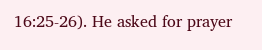16:25-26). He asked for prayer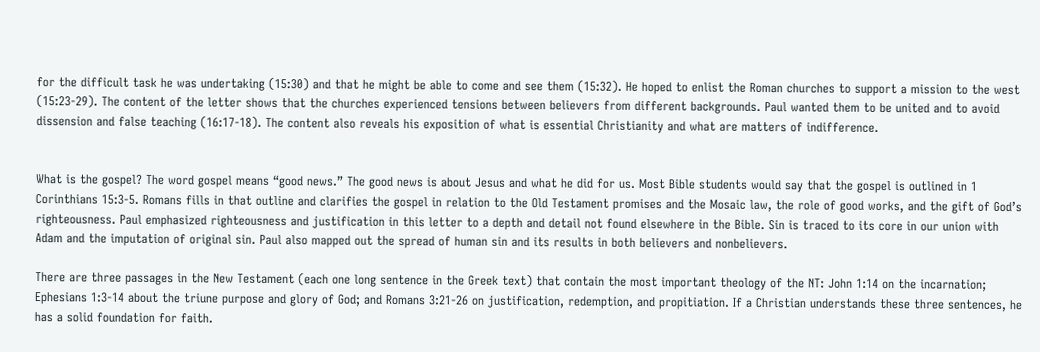for the difficult task he was undertaking (15:30) and that he might be able to come and see them (15:32). He hoped to enlist the Roman churches to support a mission to the west (15:23-29). The content of the letter shows that the churches experienced tensions between believers from different backgrounds. Paul wanted them to be united and to avoid dissension and false teaching (16:17-18). The content also reveals his exposition of what is essential Christianity and what are matters of indifference.


What is the gospel? The word gospel means “good news.” The good news is about Jesus and what he did for us. Most Bible students would say that the gospel is outlined in 1 Corinthians 15:3-5. Romans fills in that outline and clarifies the gospel in relation to the Old Testament promises and the Mosaic law, the role of good works, and the gift of God’s righteousness. Paul emphasized righteousness and justification in this letter to a depth and detail not found elsewhere in the Bible. Sin is traced to its core in our union with Adam and the imputation of original sin. Paul also mapped out the spread of human sin and its results in both believers and nonbelievers.

There are three passages in the New Testament (each one long sentence in the Greek text) that contain the most important theology of the NT: John 1:14 on the incarnation; Ephesians 1:3-14 about the triune purpose and glory of God; and Romans 3:21-26 on justification, redemption, and propitiation. If a Christian understands these three sentences, he has a solid foundation for faith.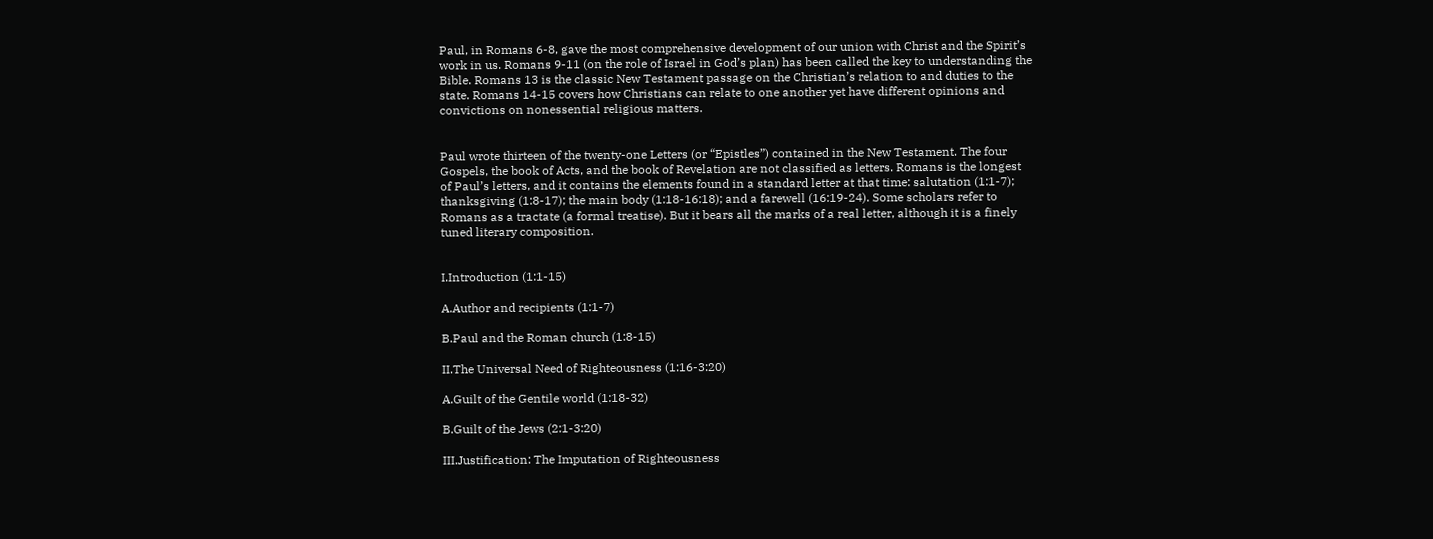Paul, in Romans 6-8, gave the most comprehensive development of our union with Christ and the Spirit’s work in us. Romans 9-11 (on the role of Israel in God’s plan) has been called the key to understanding the Bible. Romans 13 is the classic New Testament passage on the Christian’s relation to and duties to the state. Romans 14-15 covers how Christians can relate to one another yet have different opinions and convictions on nonessential religious matters.


Paul wrote thirteen of the twenty-one Letters (or “Epistles”) contained in the New Testament. The four Gospels, the book of Acts, and the book of Revelation are not classified as letters. Romans is the longest of Paul’s letters, and it contains the elements found in a standard letter at that time: salutation (1:1-7); thanksgiving (1:8-17); the main body (1:18-16:18); and a farewell (16:19-24). Some scholars refer to Romans as a tractate (a formal treatise). But it bears all the marks of a real letter, although it is a finely tuned literary composition.


I.Introduction (1:1-15)

A.Author and recipients (1:1-7)

B.Paul and the Roman church (1:8-15)

II.The Universal Need of Righteousness (1:16-3:20)

A.Guilt of the Gentile world (1:18-32)

B.Guilt of the Jews (2:1-3:20)

III.Justification: The Imputation of Righteousness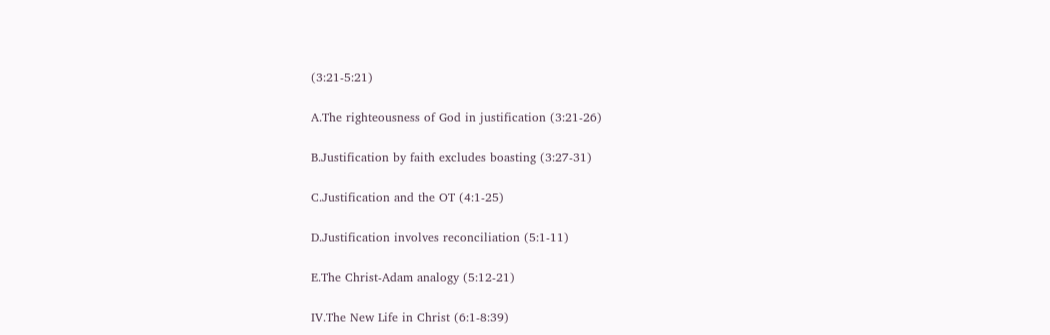(3:21-5:21)

A.The righteousness of God in justification (3:21-26)

B.Justification by faith excludes boasting (3:27-31)

C.Justification and the OT (4:1-25)

D.Justification involves reconciliation (5:1-11)

E.The Christ-Adam analogy (5:12-21)

IV.The New Life in Christ (6:1-8:39)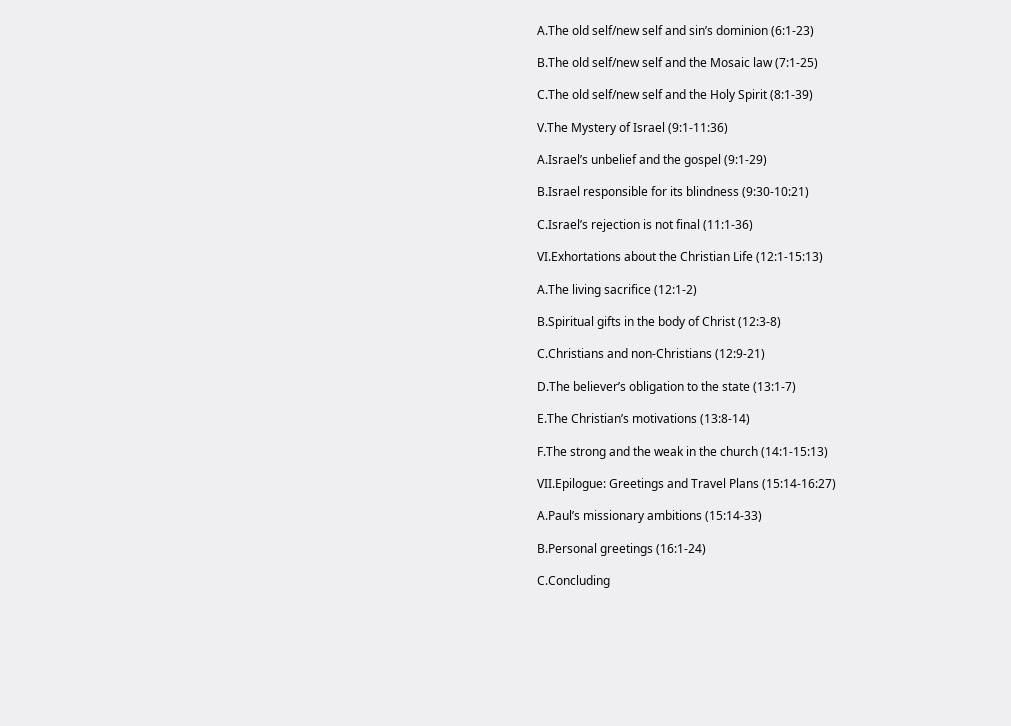A.The old self/new self and sin’s dominion (6:1-23)

B.The old self/new self and the Mosaic law (7:1-25)

C.The old self/new self and the Holy Spirit (8:1-39)

V.The Mystery of Israel (9:1-11:36)

A.Israel’s unbelief and the gospel (9:1-29)

B.Israel responsible for its blindness (9:30-10:21)

C.Israel’s rejection is not final (11:1-36)

VI.Exhortations about the Christian Life (12:1-15:13)

A.The living sacrifice (12:1-2)

B.Spiritual gifts in the body of Christ (12:3-8)

C.Christians and non-Christians (12:9-21)

D.The believer’s obligation to the state (13:1-7)

E.The Christian’s motivations (13:8-14)

F.The strong and the weak in the church (14:1-15:13)

VII.Epilogue: Greetings and Travel Plans (15:14-16:27)

A.Paul’s missionary ambitions (15:14-33)

B.Personal greetings (16:1-24)

C.Concluding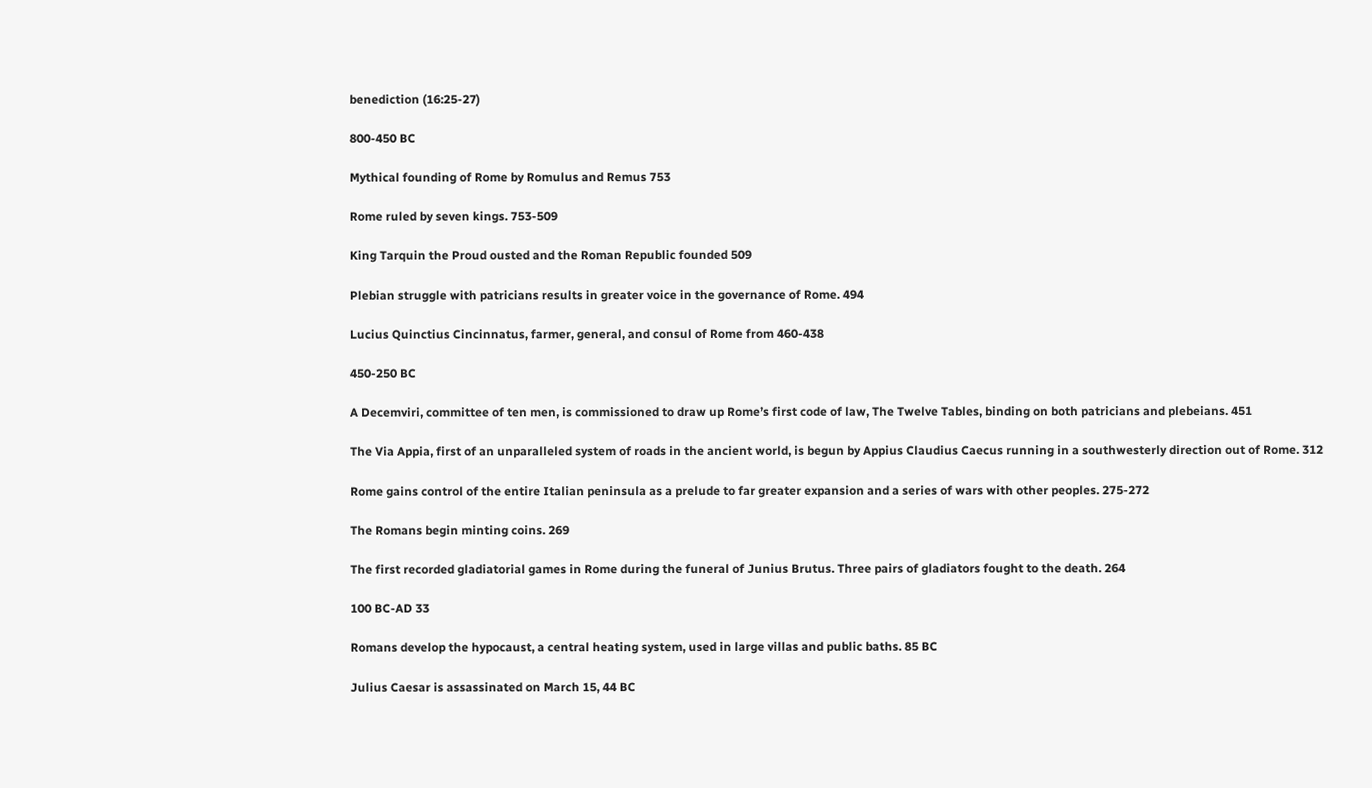benediction (16:25-27)

800-450 BC

Mythical founding of Rome by Romulus and Remus 753

Rome ruled by seven kings. 753-509

King Tarquin the Proud ousted and the Roman Republic founded 509

Plebian struggle with patricians results in greater voice in the governance of Rome. 494

Lucius Quinctius Cincinnatus, farmer, general, and consul of Rome from 460-438

450-250 BC

A Decemviri, committee of ten men, is commissioned to draw up Rome’s first code of law, The Twelve Tables, binding on both patricians and plebeians. 451

The Via Appia, first of an unparalleled system of roads in the ancient world, is begun by Appius Claudius Caecus running in a southwesterly direction out of Rome. 312

Rome gains control of the entire Italian peninsula as a prelude to far greater expansion and a series of wars with other peoples. 275-272

The Romans begin minting coins. 269

The first recorded gladiatorial games in Rome during the funeral of Junius Brutus. Three pairs of gladiators fought to the death. 264

100 BC-AD 33

Romans develop the hypocaust, a central heating system, used in large villas and public baths. 85 BC

Julius Caesar is assassinated on March 15, 44 BC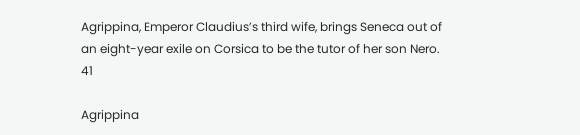Agrippina, Emperor Claudius’s third wife, brings Seneca out of an eight-year exile on Corsica to be the tutor of her son Nero. 41

Agrippina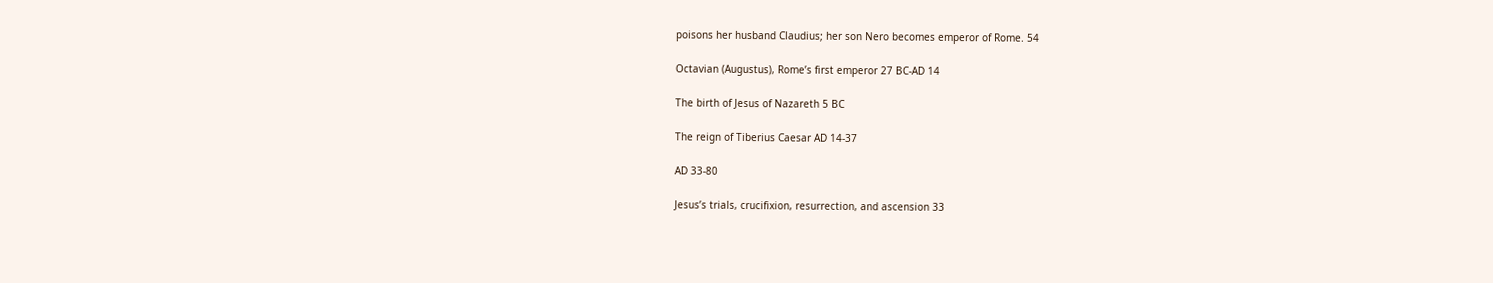poisons her husband Claudius; her son Nero becomes emperor of Rome. 54

Octavian (Augustus), Rome’s first emperor 27 BC-AD 14

The birth of Jesus of Nazareth 5 BC

The reign of Tiberius Caesar AD 14-37

AD 33-80

Jesus’s trials, crucifixion, resurrection, and ascension 33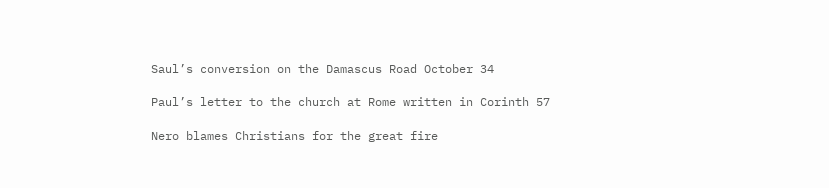Saul’s conversion on the Damascus Road October 34

Paul’s letter to the church at Rome written in Corinth 57

Nero blames Christians for the great fire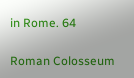in Rome. 64

Roman Colosseum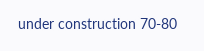under construction 70-80